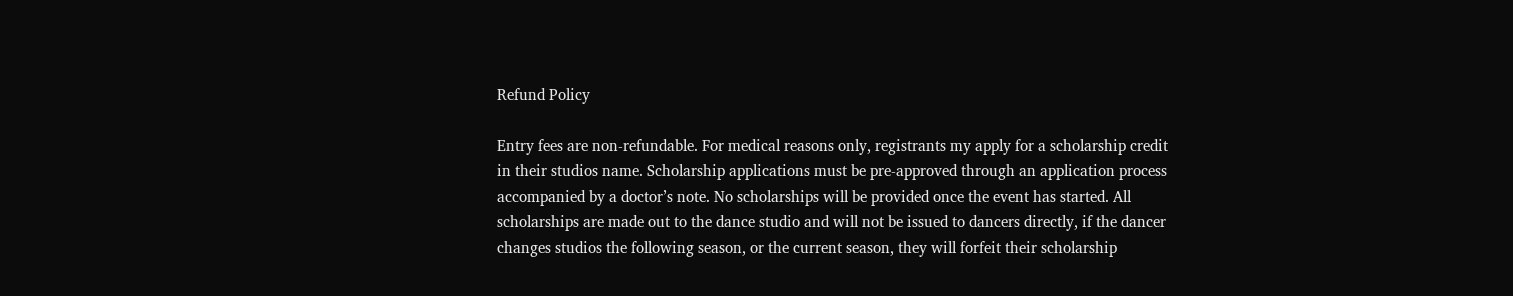Refund Policy

Entry fees are non-refundable. For medical reasons only, registrants my apply for a scholarship credit in their studios name. Scholarship applications must be pre-approved through an application process accompanied by a doctor’s note. No scholarships will be provided once the event has started. All scholarships are made out to the dance studio and will not be issued to dancers directly, if the dancer changes studios the following season, or the current season, they will forfeit their scholarship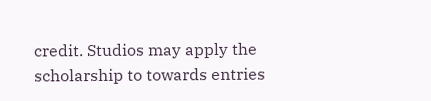credit. Studios may apply the scholarship to towards entries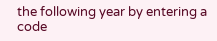the following year by entering a code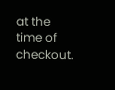at the time of checkout.